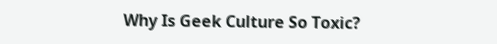Why Is Geek Culture So Toxic?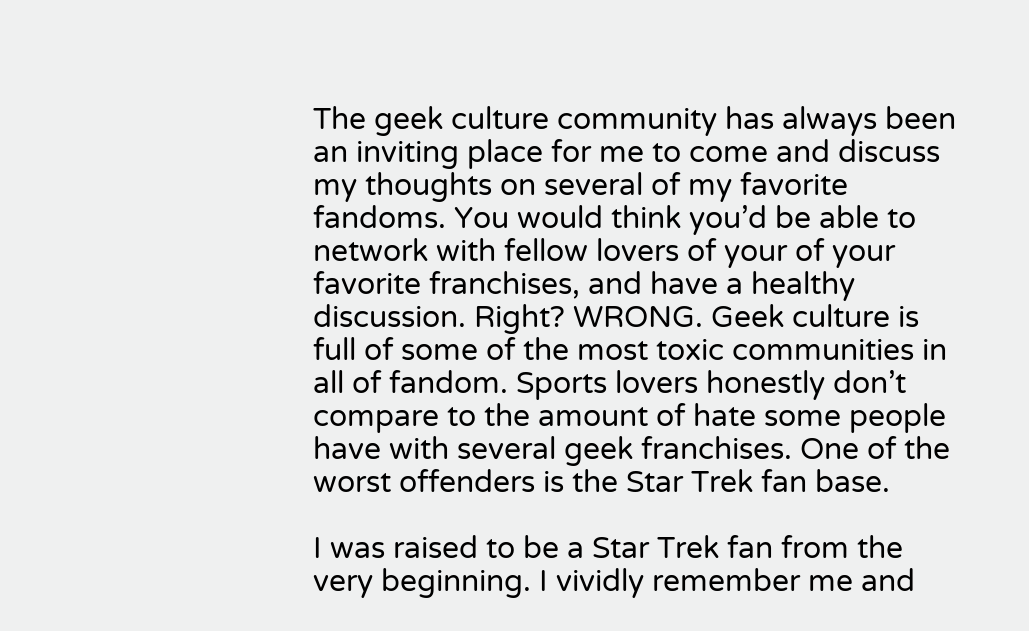The geek culture community has always been an inviting place for me to come and discuss my thoughts on several of my favorite fandoms. You would think you’d be able to network with fellow lovers of your of your favorite franchises, and have a healthy discussion. Right? WRONG. Geek culture is full of some of the most toxic communities in all of fandom. Sports lovers honestly don’t compare to the amount of hate some people have with several geek franchises. One of the worst offenders is the Star Trek fan base.

I was raised to be a Star Trek fan from the very beginning. I vividly remember me and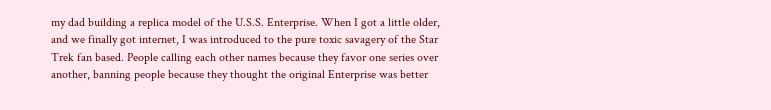my dad building a replica model of the U.S.S. Enterprise. When I got a little older, and we finally got internet, I was introduced to the pure toxic savagery of the Star Trek fan based. People calling each other names because they favor one series over another, banning people because they thought the original Enterprise was better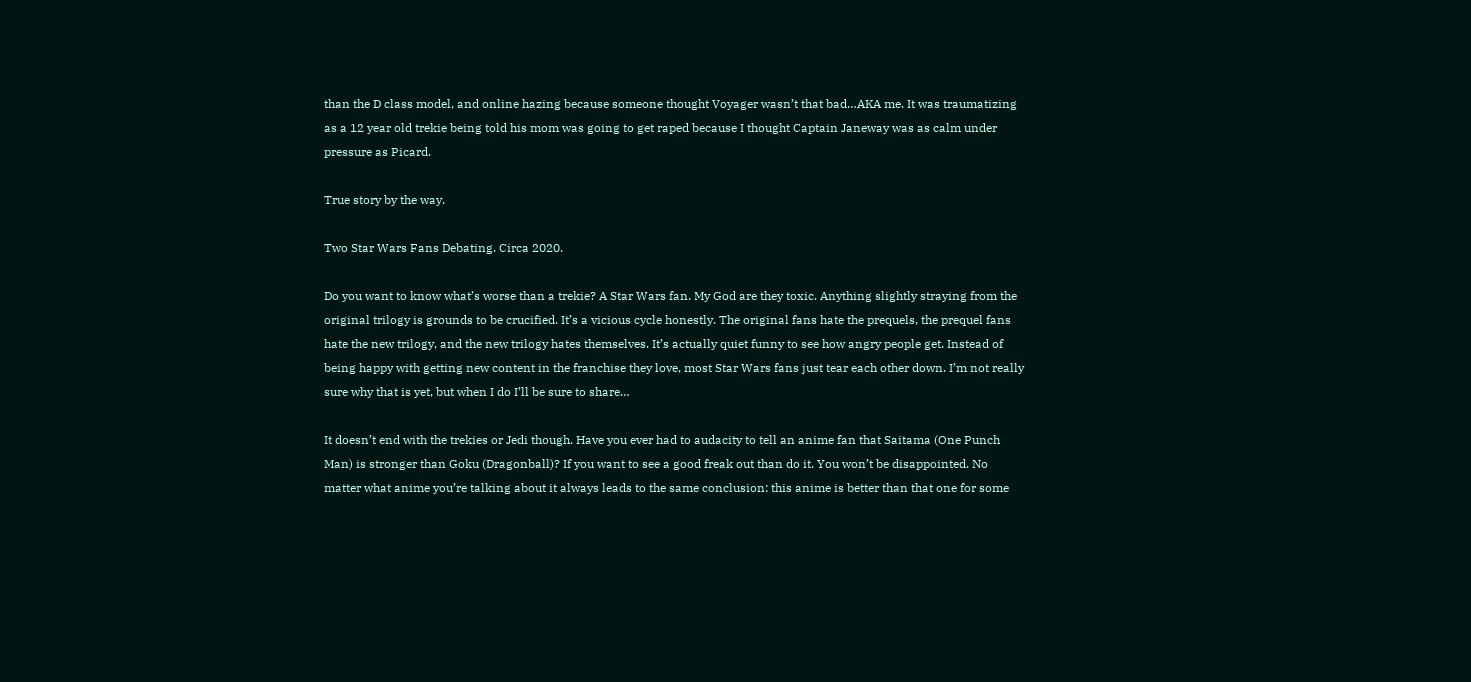than the D class model, and online hazing because someone thought Voyager wasn’t that bad…AKA me. It was traumatizing as a 12 year old trekie being told his mom was going to get raped because I thought Captain Janeway was as calm under pressure as Picard.

True story by the way.

Two Star Wars Fans Debating. Circa 2020.

Do you want to know what’s worse than a trekie? A Star Wars fan. My God are they toxic. Anything slightly straying from the original trilogy is grounds to be crucified. It’s a vicious cycle honestly. The original fans hate the prequels, the prequel fans hate the new trilogy, and the new trilogy hates themselves. It’s actually quiet funny to see how angry people get. Instead of being happy with getting new content in the franchise they love, most Star Wars fans just tear each other down. I’m not really sure why that is yet, but when I do I’ll be sure to share…

It doesn’t end with the trekies or Jedi though. Have you ever had to audacity to tell an anime fan that Saitama (One Punch Man) is stronger than Goku (Dragonball)? If you want to see a good freak out than do it. You won’t be disappointed. No matter what anime you’re talking about it always leads to the same conclusion: this anime is better than that one for some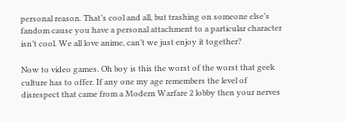personal reason. That’s cool and all, but trashing on someone else’s fandom cause you have a personal attachment to a particular character isn’t cool. We all love anime, can’t we just enjoy it together?

Now to video games. Oh boy is this the worst of the worst that geek culture has to offer. If any one my age remembers the level of disrespect that came from a Modern Warfare 2 lobby then your nerves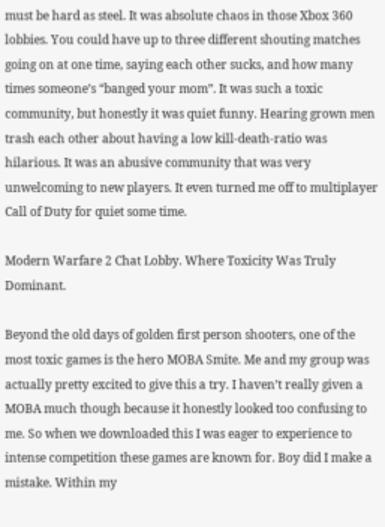must be hard as steel. It was absolute chaos in those Xbox 360 lobbies. You could have up to three different shouting matches going on at one time, saying each other sucks, and how many times someone’s “banged your mom”. It was such a toxic community, but honestly it was quiet funny. Hearing grown men trash each other about having a low kill-death-ratio was hilarious. It was an abusive community that was very unwelcoming to new players. It even turned me off to multiplayer Call of Duty for quiet some time.

Modern Warfare 2 Chat Lobby. Where Toxicity Was Truly Dominant.

Beyond the old days of golden first person shooters, one of the most toxic games is the hero MOBA Smite. Me and my group was actually pretty excited to give this a try. I haven’t really given a MOBA much though because it honestly looked too confusing to me. So when we downloaded this I was eager to experience to intense competition these games are known for. Boy did I make a mistake. Within my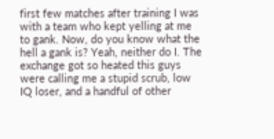first few matches after training I was with a team who kept yelling at me to gank. Now, do you know what the hell a gank is? Yeah, neither do I. The exchange got so heated this guys were calling me a stupid scrub, low IQ loser, and a handful of other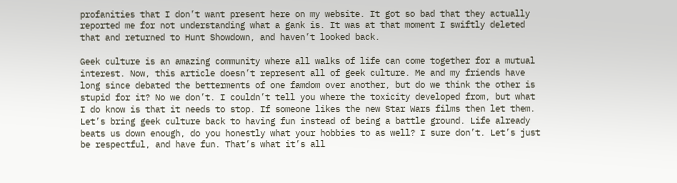profanities that I don’t want present here on my website. It got so bad that they actually reported me for not understanding what a gank is. It was at that moment I swiftly deleted that and returned to Hunt Showdown, and haven’t looked back.

Geek culture is an amazing community where all walks of life can come together for a mutual interest. Now, this article doesn’t represent all of geek culture. Me and my friends have long since debated the betterments of one famdom over another, but do we think the other is stupid for it? No we don’t. I couldn’t tell you where the toxicity developed from, but what I do know is that it needs to stop. If someone likes the new Star Wars films then let them. Let’s bring geek culture back to having fun instead of being a battle ground. Life already beats us down enough, do you honestly what your hobbies to as well? I sure don’t. Let’s just be respectful, and have fun. That’s what it’s all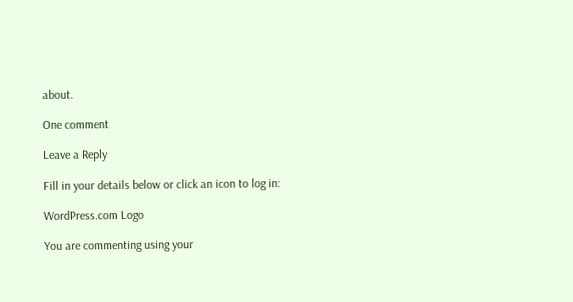about.

One comment

Leave a Reply

Fill in your details below or click an icon to log in:

WordPress.com Logo

You are commenting using your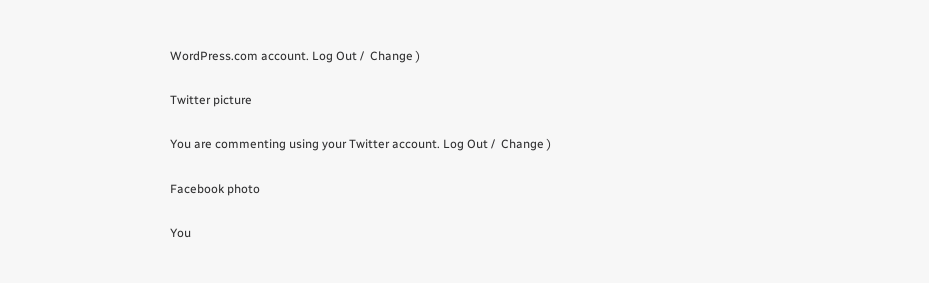WordPress.com account. Log Out /  Change )

Twitter picture

You are commenting using your Twitter account. Log Out /  Change )

Facebook photo

You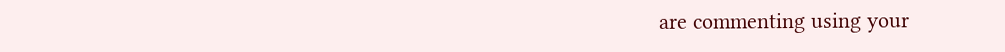are commenting using your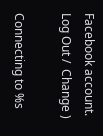Facebook account. Log Out /  Change )

Connecting to %s